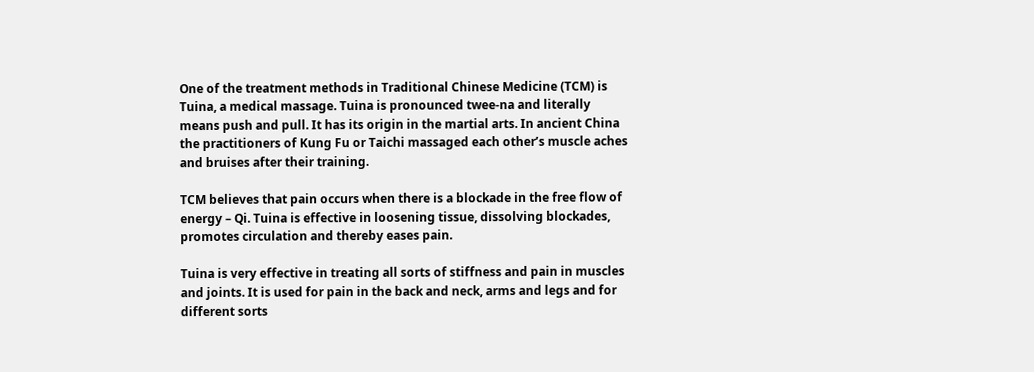One of the treatment methods in Traditional Chinese Medicine (TCM) is Tuina, a medical massage. Tuina is pronounced twee-na and literally means push and pull. It has its origin in the martial arts. In ancient China the practitioners of Kung Fu or Taichi massaged each other’s muscle aches and bruises after their training.

TCM believes that pain occurs when there is a blockade in the free flow of energy – Qi. Tuina is effective in loosening tissue, dissolving blockades, promotes circulation and thereby eases pain.

Tuina is very effective in treating all sorts of stiffness and pain in muscles and joints. It is used for pain in the back and neck, arms and legs and for different sorts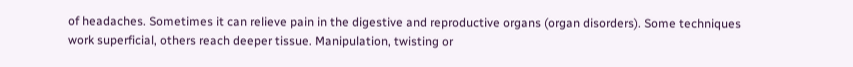of headaches. Sometimes it can relieve pain in the digestive and reproductive organs (organ disorders). Some techniques work superficial, others reach deeper tissue. Manipulation, twisting or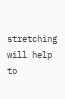stretching will help to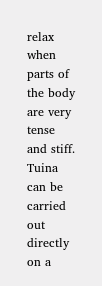relax when parts of the body are very tense and stiff. Tuina can be carried out directly on a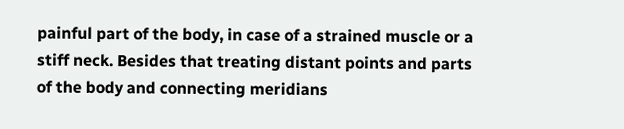painful part of the body, in case of a strained muscle or a stiff neck. Besides that treating distant points and parts of the body and connecting meridians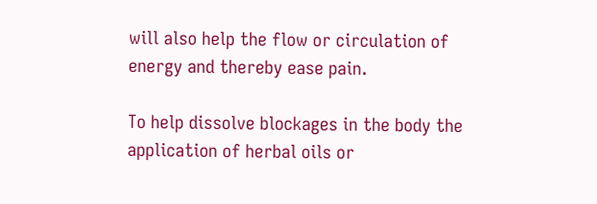will also help the flow or circulation of energy and thereby ease pain.

To help dissolve blockages in the body the application of herbal oils or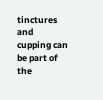tinctures and cupping can be part of the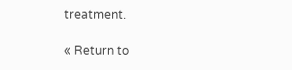treatment.

« Return to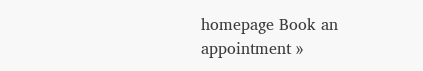homepage Book an appointment »